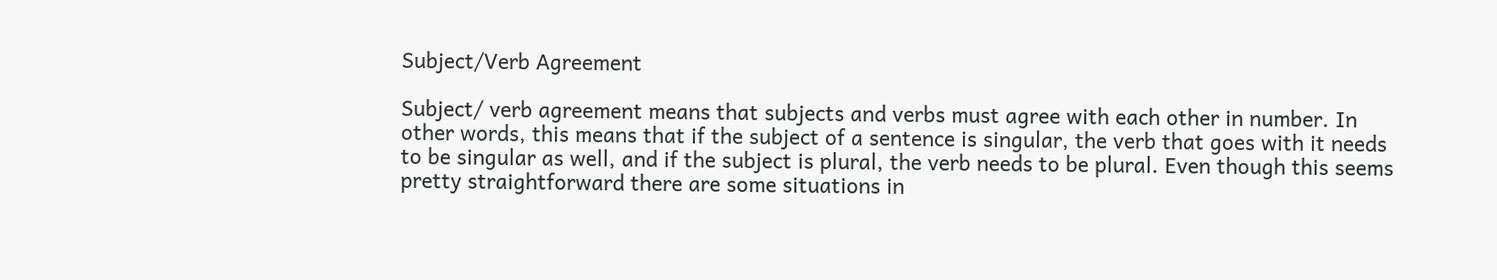Subject/Verb Agreement

Subject/ verb agreement means that subjects and verbs must agree with each other in number. In other words, this means that if the subject of a sentence is singular, the verb that goes with it needs to be singular as well, and if the subject is plural, the verb needs to be plural. Even though this seems pretty straightforward there are some situations in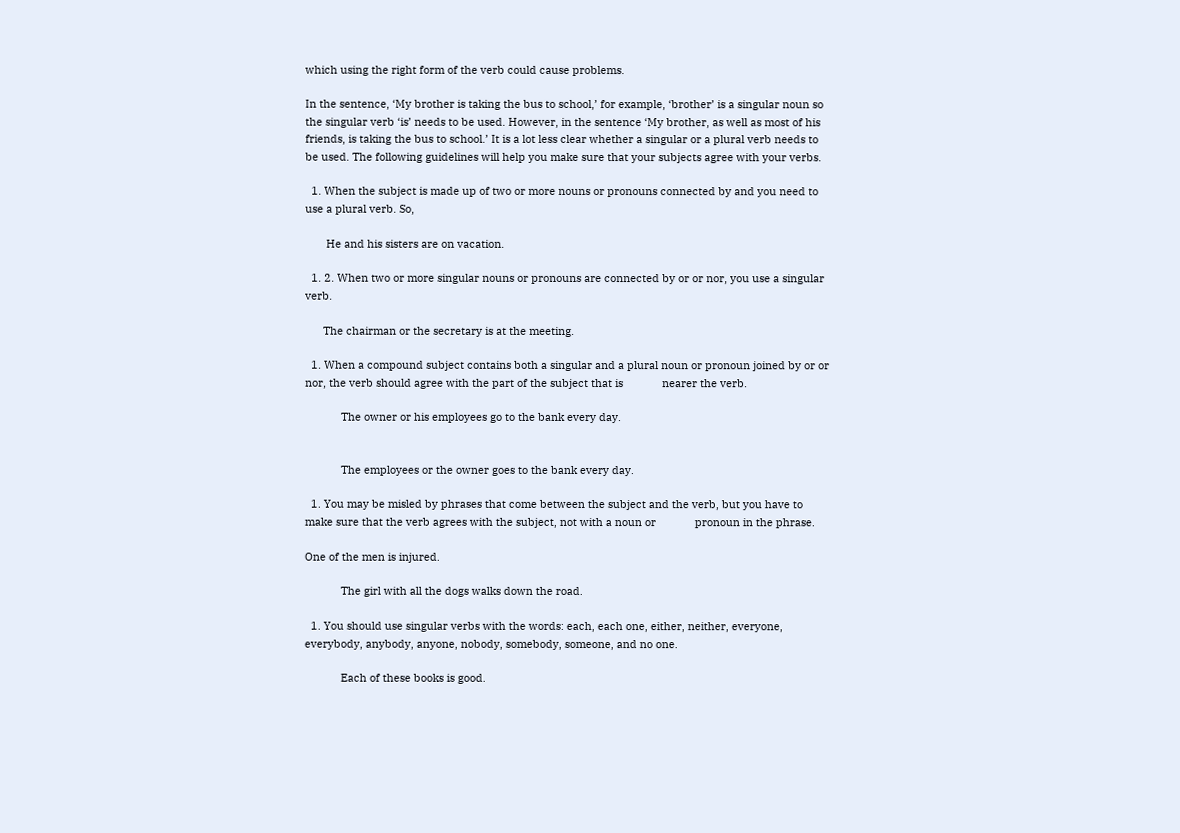which using the right form of the verb could cause problems.

In the sentence, ‘My brother is taking the bus to school,’ for example, ‘brother’ is a singular noun so the singular verb ‘is’ needs to be used. However, in the sentence ‘My brother, as well as most of his friends, is taking the bus to school.’ It is a lot less clear whether a singular or a plural verb needs to be used. The following guidelines will help you make sure that your subjects agree with your verbs.

  1. When the subject is made up of two or more nouns or pronouns connected by and you need to use a plural verb. So,

       He and his sisters are on vacation.

  1. 2. When two or more singular nouns or pronouns are connected by or or nor, you use a singular verb.

      The chairman or the secretary is at the meeting.

  1. When a compound subject contains both a singular and a plural noun or pronoun joined by or or nor, the verb should agree with the part of the subject that is             nearer the verb.

            The owner or his employees go to the bank every day.


            The employees or the owner goes to the bank every day.

  1. You may be misled by phrases that come between the subject and the verb, but you have to make sure that the verb agrees with the subject, not with a noun or             pronoun in the phrase.

One of the men is injured.

            The girl with all the dogs walks down the road.

  1. You should use singular verbs with the words: each, each one, either, neither, everyone, everybody, anybody, anyone, nobody, somebody, someone, and no one.

            Each of these books is good.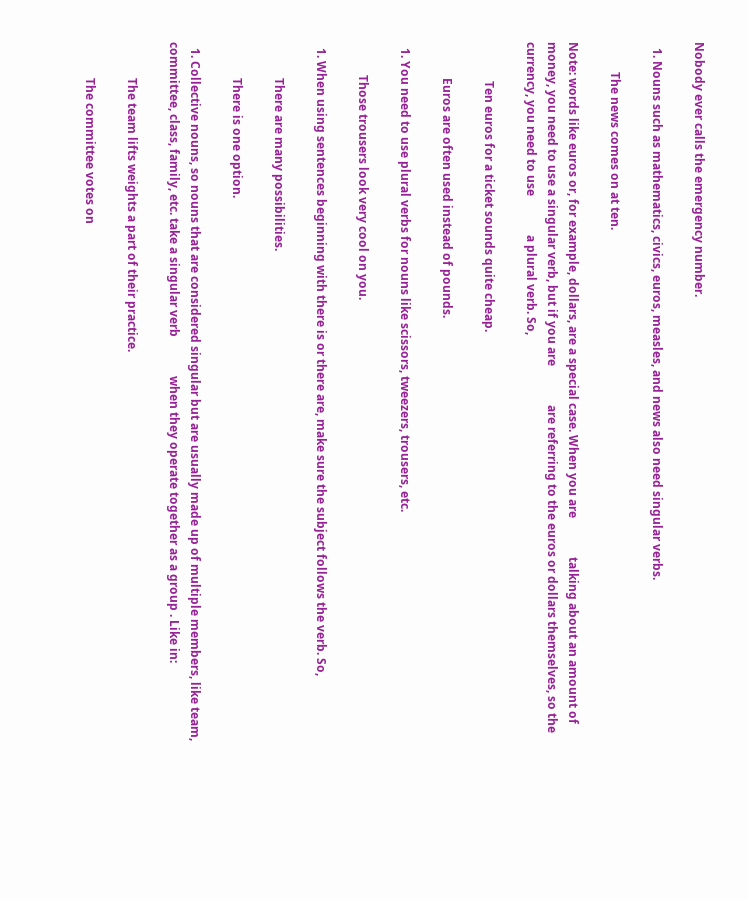Nobody ever calls the emergency number.

  1. Nouns such as mathematics, civics, euros, measles, and news also need singular verbs.

          The news comes on at ten.

Note: words like euros or, for example, dollars, are a special case. When you are             talking about an amount of money, you need to use a singular verb, but if you are             are referring to the euros or dollars themselves, so the currency, you need to use             a plural verb. So,

             Ten euros for a ticket sounds quite cheap.

            Euros are often used instead of pounds.

  1. You need to use plural verbs for nouns like scissors, tweezers, trousers, etc.

           Those trousers look very cool on you.

  1. When using sentences beginning with there is or there are, make sure the subject follows the verb. So,

            There are many possibilities.

            There is one option.

  1. Collective nouns, so nouns that are considered singular but are usually made up of multiple members, like team, committee, class, family, etc. take a singular verb             when they operate together as a group . Like in:

            The team lifts weights a part of their practice.

            The committee votes on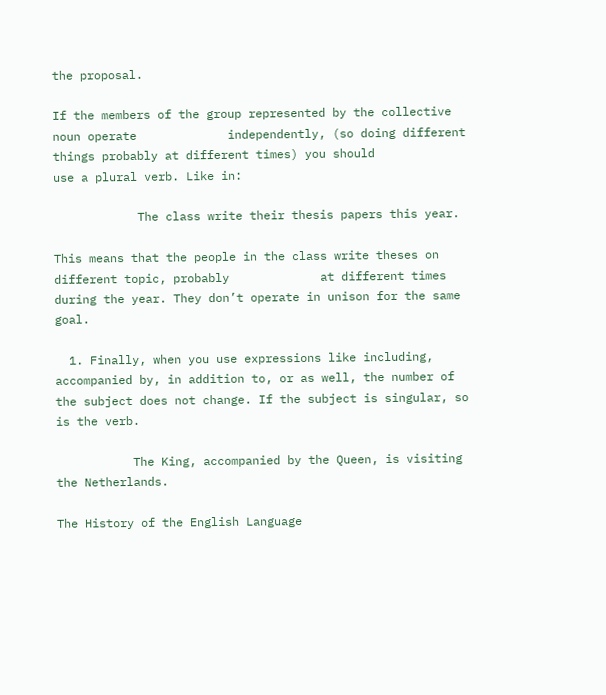the proposal.

If the members of the group represented by the collective noun operate             independently, (so doing different things probably at different times) you should             use a plural verb. Like in:

            The class write their thesis papers this year.

This means that the people in the class write theses on different topic, probably             at different times during the year. They don’t operate in unison for the same goal.

  1. Finally, when you use expressions like including, accompanied by, in addition to, or as well, the number of the subject does not change. If the subject is singular, so             is the verb.

           The King, accompanied by the Queen, is visiting the Netherlands.

The History of the English Language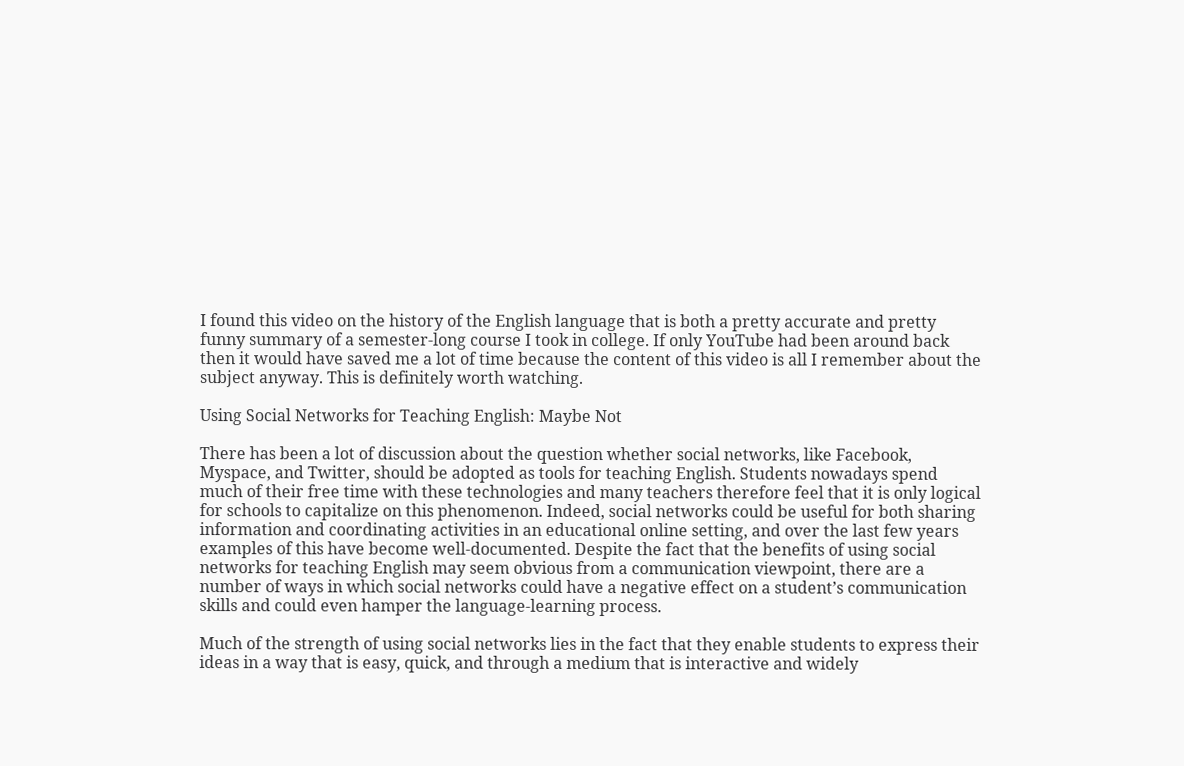I found this video on the history of the English language that is both a pretty accurate and pretty funny summary of a semester-long course I took in college. If only YouTube had been around back then it would have saved me a lot of time because the content of this video is all I remember about the subject anyway. This is definitely worth watching.

Using Social Networks for Teaching English: Maybe Not

There has been a lot of discussion about the question whether social networks, like Facebook, Myspace, and Twitter, should be adopted as tools for teaching English. Students nowadays spend much of their free time with these technologies and many teachers therefore feel that it is only logical for schools to capitalize on this phenomenon. Indeed, social networks could be useful for both sharing information and coordinating activities in an educational online setting, and over the last few years examples of this have become well-documented. Despite the fact that the benefits of using social networks for teaching English may seem obvious from a communication viewpoint, there are a number of ways in which social networks could have a negative effect on a student’s communication skills and could even hamper the language-learning process.

Much of the strength of using social networks lies in the fact that they enable students to express their ideas in a way that is easy, quick, and through a medium that is interactive and widely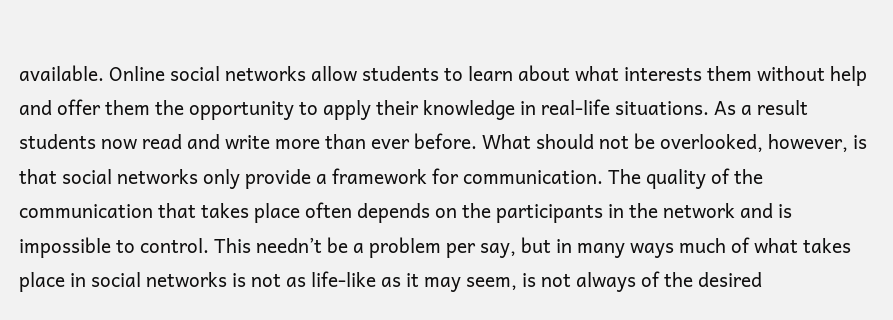available. Online social networks allow students to learn about what interests them without help and offer them the opportunity to apply their knowledge in real-life situations. As a result students now read and write more than ever before. What should not be overlooked, however, is that social networks only provide a framework for communication. The quality of the communication that takes place often depends on the participants in the network and is impossible to control. This needn’t be a problem per say, but in many ways much of what takes place in social networks is not as life-like as it may seem, is not always of the desired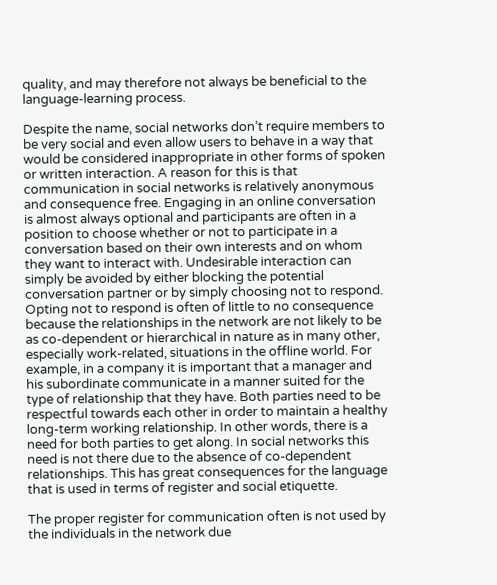quality, and may therefore not always be beneficial to the language-learning process.

Despite the name, social networks don’t require members to be very social and even allow users to behave in a way that would be considered inappropriate in other forms of spoken or written interaction. A reason for this is that communication in social networks is relatively anonymous and consequence free. Engaging in an online conversation is almost always optional and participants are often in a position to choose whether or not to participate in a conversation based on their own interests and on whom they want to interact with. Undesirable interaction can simply be avoided by either blocking the potential conversation partner or by simply choosing not to respond. Opting not to respond is often of little to no consequence because the relationships in the network are not likely to be as co-dependent or hierarchical in nature as in many other, especially work-related, situations in the offline world. For example, in a company it is important that a manager and his subordinate communicate in a manner suited for the type of relationship that they have. Both parties need to be respectful towards each other in order to maintain a healthy long-term working relationship. In other words, there is a need for both parties to get along. In social networks this need is not there due to the absence of co-dependent relationships. This has great consequences for the language that is used in terms of register and social etiquette.

The proper register for communication often is not used by the individuals in the network due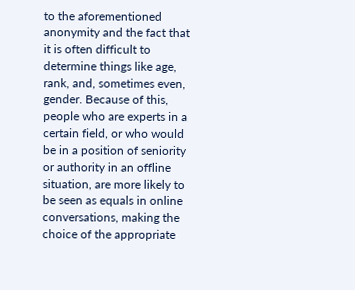to the aforementioned anonymity and the fact that it is often difficult to determine things like age, rank, and, sometimes even, gender. Because of this, people who are experts in a certain field, or who would be in a position of seniority or authority in an offline situation, are more likely to be seen as equals in online conversations, making the choice of the appropriate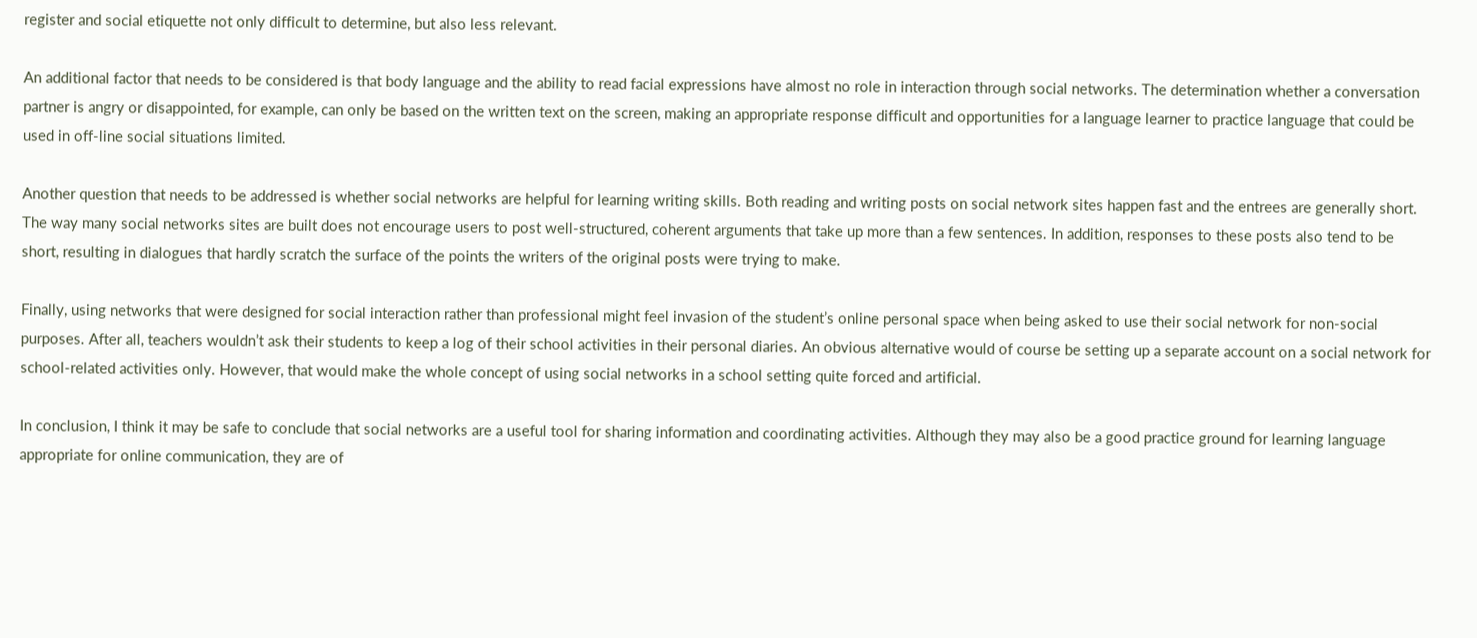register and social etiquette not only difficult to determine, but also less relevant.

An additional factor that needs to be considered is that body language and the ability to read facial expressions have almost no role in interaction through social networks. The determination whether a conversation partner is angry or disappointed, for example, can only be based on the written text on the screen, making an appropriate response difficult and opportunities for a language learner to practice language that could be used in off-line social situations limited.

Another question that needs to be addressed is whether social networks are helpful for learning writing skills. Both reading and writing posts on social network sites happen fast and the entrees are generally short. The way many social networks sites are built does not encourage users to post well-structured, coherent arguments that take up more than a few sentences. In addition, responses to these posts also tend to be short, resulting in dialogues that hardly scratch the surface of the points the writers of the original posts were trying to make.

Finally, using networks that were designed for social interaction rather than professional might feel invasion of the student’s online personal space when being asked to use their social network for non-social purposes. After all, teachers wouldn’t ask their students to keep a log of their school activities in their personal diaries. An obvious alternative would of course be setting up a separate account on a social network for school-related activities only. However, that would make the whole concept of using social networks in a school setting quite forced and artificial.

In conclusion, I think it may be safe to conclude that social networks are a useful tool for sharing information and coordinating activities. Although they may also be a good practice ground for learning language appropriate for online communication, they are of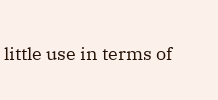little use in terms of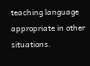teaching language appropriate in other situations.